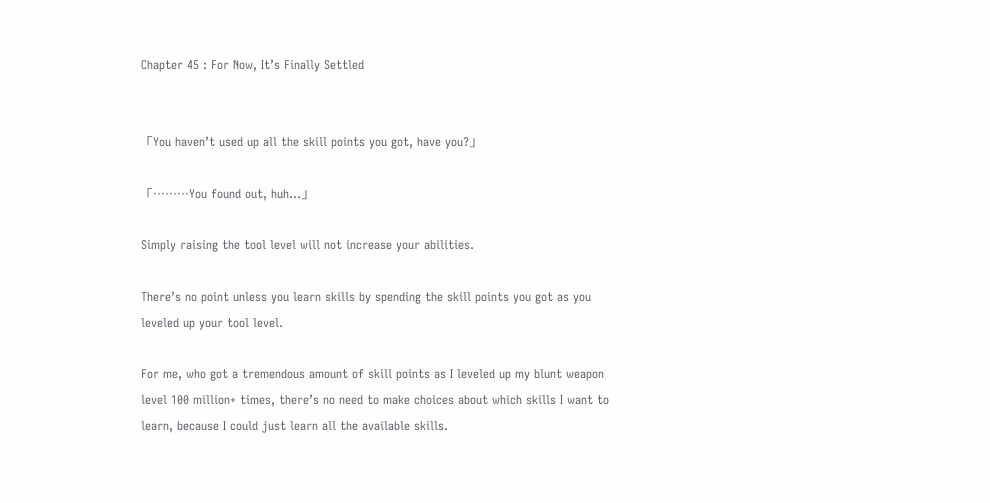Chapter 45 : For Now, It’s Finally Settled


「You haven’t used up all the skill points you got, have you?」

「………You found out, huh…」

Simply raising the tool level will not increase your abilities.

There’s no point unless you learn skills by spending the skill points you got as you leveled up your tool level.

For me, who got a tremendous amount of skill points as I leveled up my blunt weapon level 100 million+ times, there’s no need to make choices about which skills I want to learn, because I could just learn all the available skills.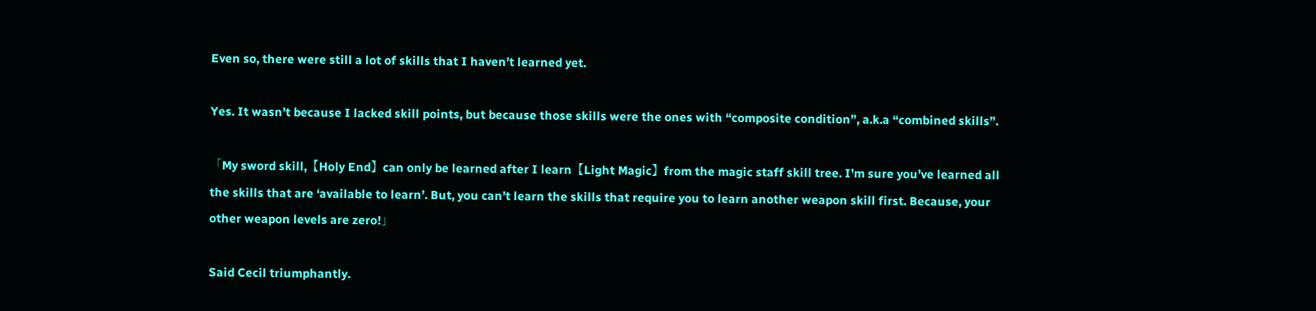Even so, there were still a lot of skills that I haven’t learned yet.

Yes. It wasn’t because I lacked skill points, but because those skills were the ones with “composite condition”, a.k.a “combined skills”.

「My sword skill,【Holy End】can only be learned after I learn【Light Magic】from the magic staff skill tree. I’m sure you’ve learned all the skills that are ‘available to learn’. But, you can’t learn the skills that require you to learn another weapon skill first. Because, your other weapon levels are zero!」

Said Cecil triumphantly.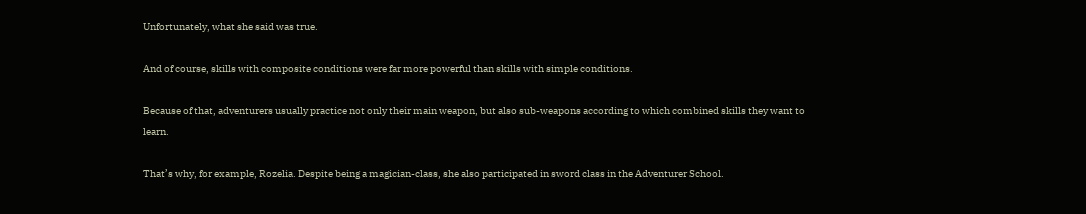Unfortunately, what she said was true.

And of course, skills with composite conditions were far more powerful than skills with simple conditions.

Because of that, adventurers usually practice not only their main weapon, but also sub-weapons according to which combined skills they want to learn.

That’s why, for example, Rozelia. Despite being a magician-class, she also participated in sword class in the Adventurer School.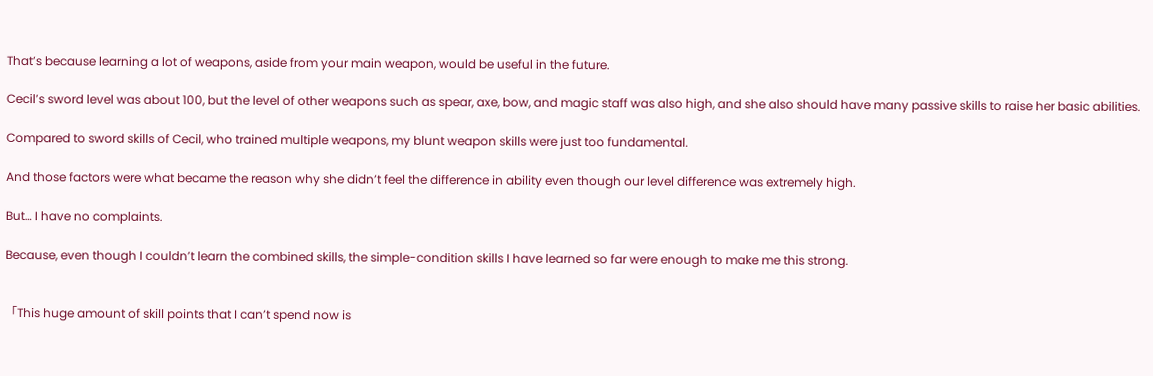That’s because learning a lot of weapons, aside from your main weapon, would be useful in the future.

Cecil’s sword level was about 100, but the level of other weapons such as spear, axe, bow, and magic staff was also high, and she also should have many passive skills to raise her basic abilities.

Compared to sword skills of Cecil, who trained multiple weapons, my blunt weapon skills were just too fundamental.

And those factors were what became the reason why she didn’t feel the difference in ability even though our level difference was extremely high.

But… I have no complaints.

Because, even though I couldn’t learn the combined skills, the simple-condition skills I have learned so far were enough to make me this strong.


「This huge amount of skill points that I can’t spend now is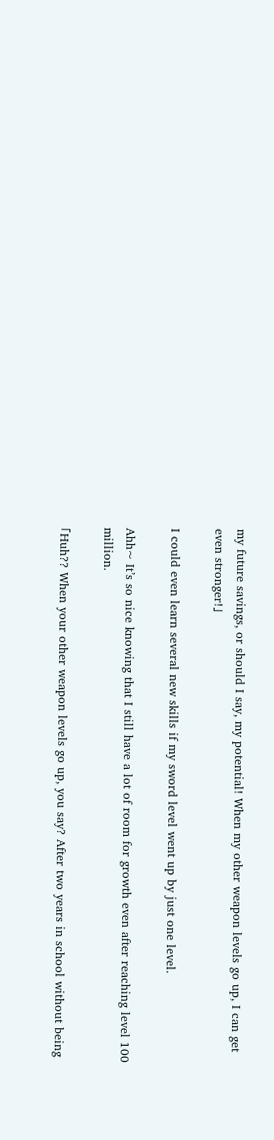my future savings, or should I say, my potential! When my other weapon levels go up, I can get even stronger!」

I could even learn several new skills if my sword level went up by just one level.

Ahh~ It’s so nice knowing that I still have a lot of room for growth even after reaching level 100 million.

「Huh?? When your other weapon levels go up, you say? After two years in school without being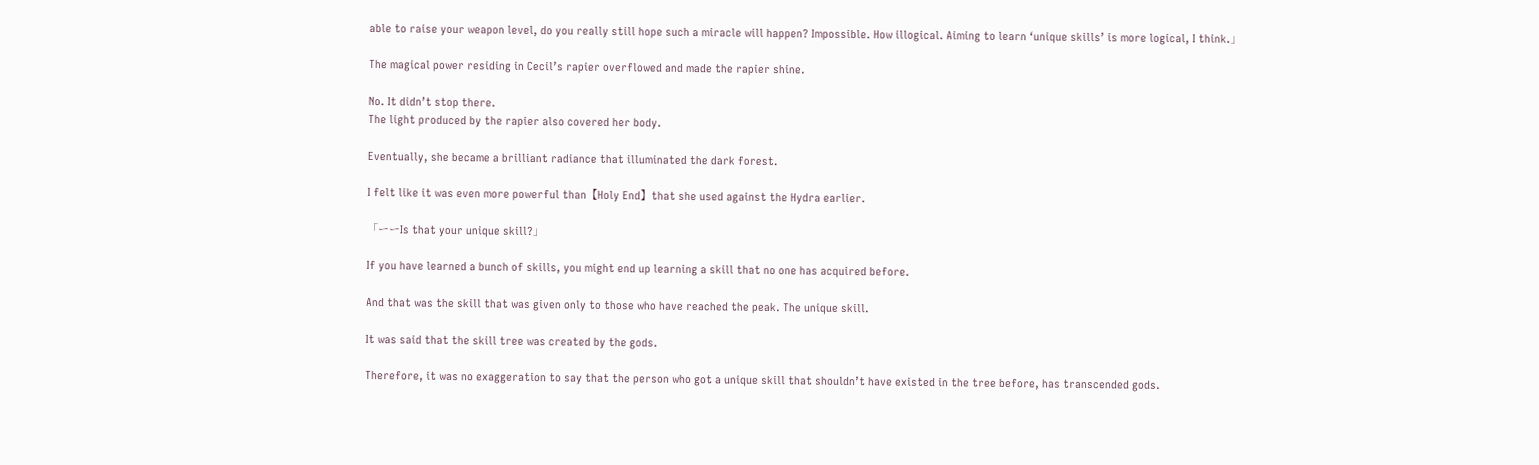able to raise your weapon level, do you really still hope such a miracle will happen? Impossible. How illogical. Aiming to learn ‘unique skills’ is more logical, I think.」

The magical power residing in Cecil’s rapier overflowed and made the rapier shine.

No. It didn’t stop there.
The light produced by the rapier also covered her body.

Eventually, she became a brilliant radiance that illuminated the dark forest.

I felt like it was even more powerful than【Holy End】that she used against the Hydra earlier.

「ーーIs that your unique skill?」

If you have learned a bunch of skills, you might end up learning a skill that no one has acquired before.

And that was the skill that was given only to those who have reached the peak. The unique skill.

It was said that the skill tree was created by the gods.

Therefore, it was no exaggeration to say that the person who got a unique skill that shouldn’t have existed in the tree before, has transcended gods.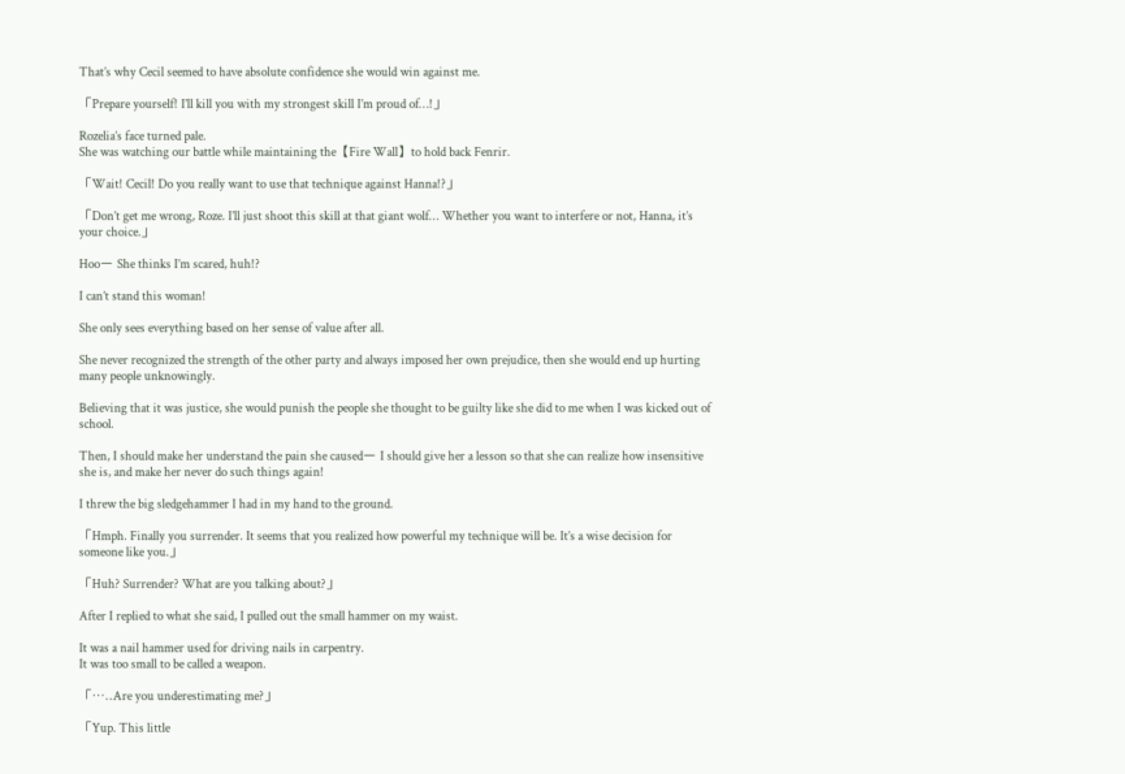That’s why Cecil seemed to have absolute confidence she would win against me.

「Prepare yourself! I’ll kill you with my strongest skill I’m proud of…!」

Rozelia’s face turned pale.
She was watching our battle while maintaining the【Fire Wall】to hold back Fenrir.

「Wait! Cecil! Do you really want to use that technique against Hanna!?」

「Don’t get me wrong, Roze. I’ll just shoot this skill at that giant wolf… Whether you want to interfere or not, Hanna, it’s your choice.」

Hooー She thinks I’m scared, huh!?

I can’t stand this woman!

She only sees everything based on her sense of value after all.

She never recognized the strength of the other party and always imposed her own prejudice, then she would end up hurting many people unknowingly.

Believing that it was justice, she would punish the people she thought to be guilty like she did to me when I was kicked out of school.

Then, I should make her understand the pain she causedー I should give her a lesson so that she can realize how insensitive she is, and make her never do such things again!

I threw the big sledgehammer I had in my hand to the ground.

「Hmph. Finally you surrender. It seems that you realized how powerful my technique will be. It’s a wise decision for someone like you.」

「Huh? Surrender? What are you talking about?」

After I replied to what she said, I pulled out the small hammer on my waist.

It was a nail hammer used for driving nails in carpentry.
It was too small to be called a weapon.

「…..Are you underestimating me?」

「Yup. This little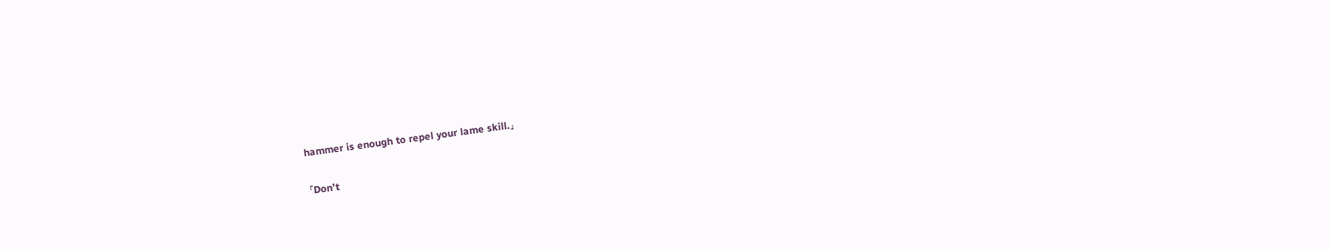hammer is enough to repel your lame skill.」

「Don’t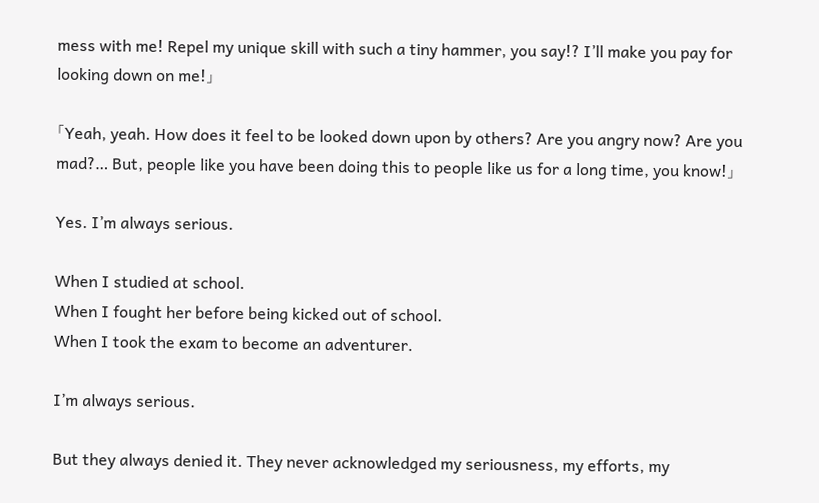mess with me! Repel my unique skill with such a tiny hammer, you say!? I’ll make you pay for looking down on me!」

「Yeah, yeah. How does it feel to be looked down upon by others? Are you angry now? Are you mad?… But, people like you have been doing this to people like us for a long time, you know!」

Yes. I’m always serious.

When I studied at school.
When I fought her before being kicked out of school.
When I took the exam to become an adventurer.

I’m always serious.

But they always denied it. They never acknowledged my seriousness, my efforts, my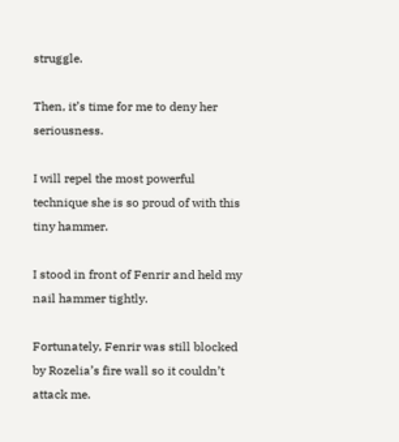struggle.

Then, it’s time for me to deny her seriousness.

I will repel the most powerful technique she is so proud of with this tiny hammer.

I stood in front of Fenrir and held my nail hammer tightly.

Fortunately, Fenrir was still blocked by Rozelia’s fire wall so it couldn’t attack me.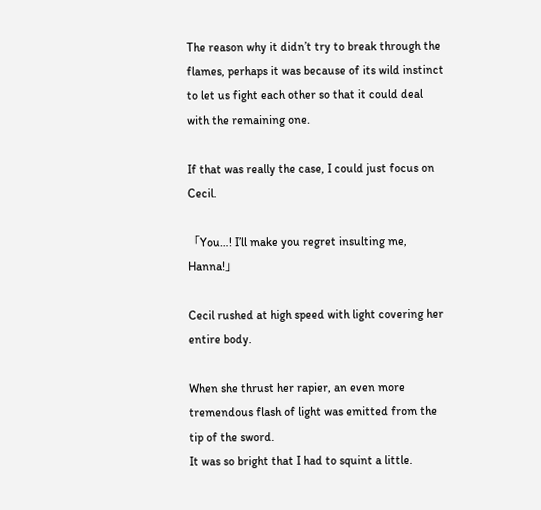The reason why it didn’t try to break through the flames, perhaps it was because of its wild instinct to let us fight each other so that it could deal with the remaining one.

If that was really the case, I could just focus on Cecil.

「You…! I’ll make you regret insulting me, Hanna!」

Cecil rushed at high speed with light covering her entire body.

When she thrust her rapier, an even more tremendous flash of light was emitted from the tip of the sword.
It was so bright that I had to squint a little.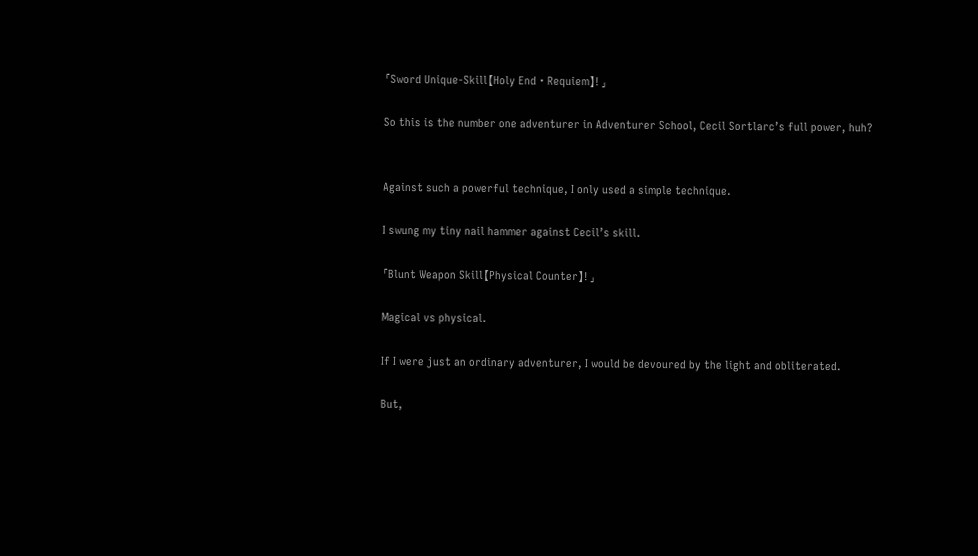「Sword Unique-Skill【Holy End・Requiem】! 」

So this is the number one adventurer in Adventurer School, Cecil Sortlarc’s full power, huh?


Against such a powerful technique, I only used a simple technique.

I swung my tiny nail hammer against Cecil’s skill.

「Blunt Weapon Skill【Physical Counter】! 」

Magical vs physical.

If I were just an ordinary adventurer, I would be devoured by the light and obliterated.

But,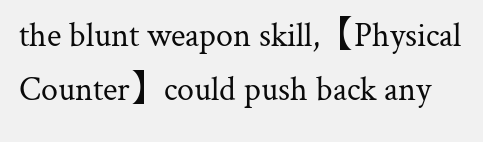the blunt weapon skill,【Physical Counter】could push back any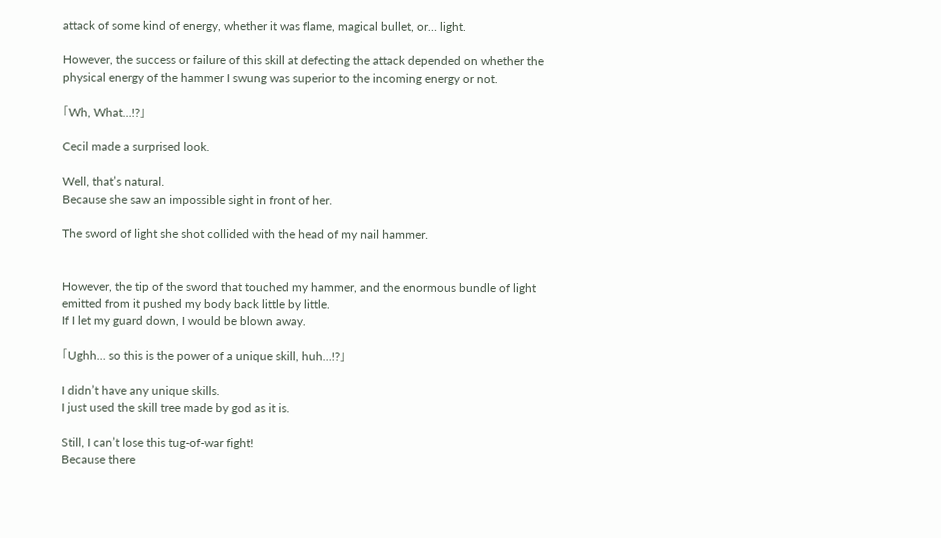attack of some kind of energy, whether it was flame, magical bullet, or… light.

However, the success or failure of this skill at defecting the attack depended on whether the physical energy of the hammer I swung was superior to the incoming energy or not.

「Wh, What…!?」

Cecil made a surprised look.

Well, that’s natural.
Because she saw an impossible sight in front of her.

The sword of light she shot collided with the head of my nail hammer.


However, the tip of the sword that touched my hammer, and the enormous bundle of light emitted from it pushed my body back little by little.
If I let my guard down, I would be blown away.

「Ughh… so this is the power of a unique skill, huh…!?」

I didn’t have any unique skills.
I just used the skill tree made by god as it is.

Still, I can’t lose this tug-of-war fight!
Because there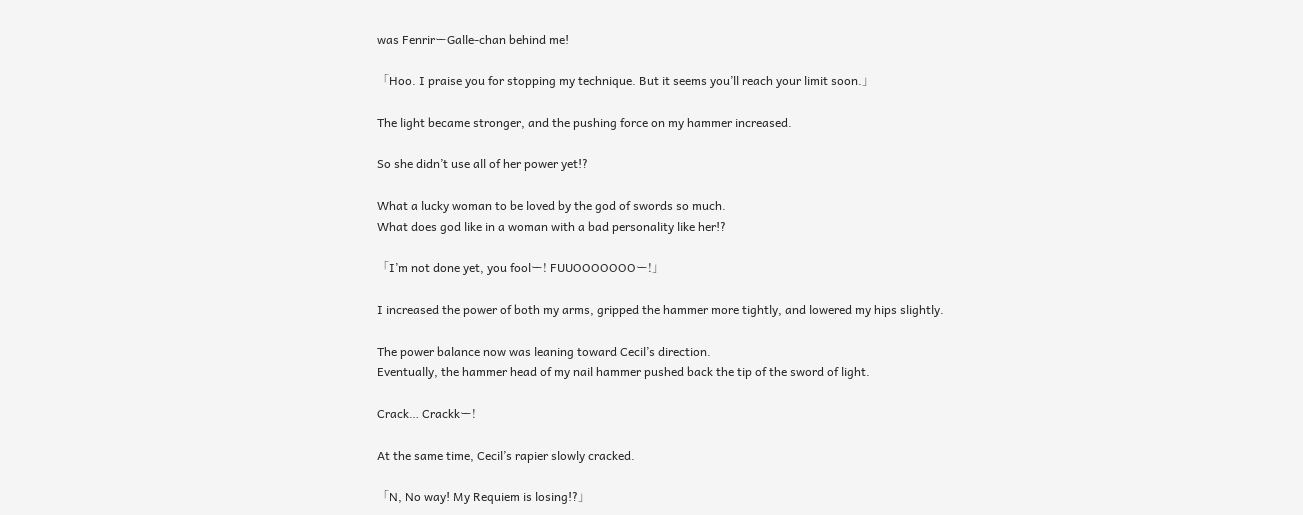was FenrirーGalle-chan behind me!

「Hoo. I praise you for stopping my technique. But it seems you’ll reach your limit soon.」

The light became stronger, and the pushing force on my hammer increased.

So she didn’t use all of her power yet!?

What a lucky woman to be loved by the god of swords so much.
What does god like in a woman with a bad personality like her!?

「I’m not done yet, you foolー! FUUOOOOOOOー!」

I increased the power of both my arms, gripped the hammer more tightly, and lowered my hips slightly.

The power balance now was leaning toward Cecil’s direction.
Eventually, the hammer head of my nail hammer pushed back the tip of the sword of light.

Crack… Crackkー!

At the same time, Cecil’s rapier slowly cracked.

「N, No way! My Requiem is losing!?」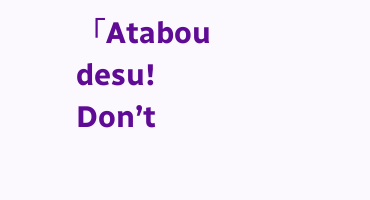「Atabou desu! Don’t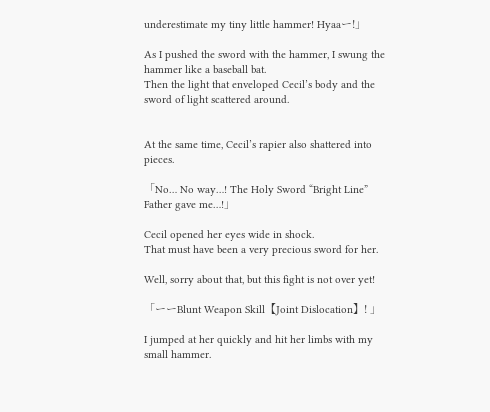underestimate my tiny little hammer! Hyaaー!」

As I pushed the sword with the hammer, I swung the hammer like a baseball bat.
Then the light that enveloped Cecil’s body and the sword of light scattered around.


At the same time, Cecil’s rapier also shattered into pieces.

「No… No way…! The Holy Sword “Bright Line” Father gave me…!」

Cecil opened her eyes wide in shock.
That must have been a very precious sword for her.

Well, sorry about that, but this fight is not over yet!

「ーーBlunt Weapon Skill【Joint Dislocation】! 」

I jumped at her quickly and hit her limbs with my small hammer.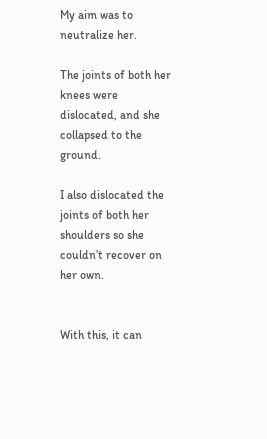My aim was to neutralize her.

The joints of both her knees were dislocated, and she collapsed to the ground.

I also dislocated the joints of both her shoulders so she couldn’t recover on her own.


With this, it can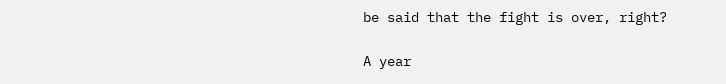be said that the fight is over, right?

A year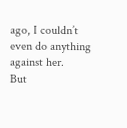ago, I couldn’t even do anything against her.
But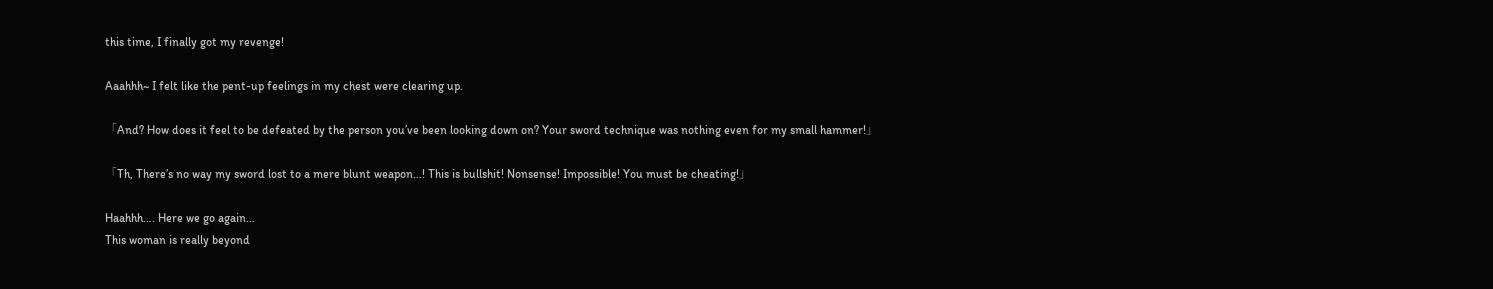this time, I finally got my revenge!

Aaahhh~ I felt like the pent-up feelings in my chest were clearing up.

「And? How does it feel to be defeated by the person you’ve been looking down on? Your sword technique was nothing even for my small hammer!」

「Th, There’s no way my sword lost to a mere blunt weapon…! This is bullshit! Nonsense! Impossible! You must be cheating!」

Haahhh…. Here we go again…
This woman is really beyond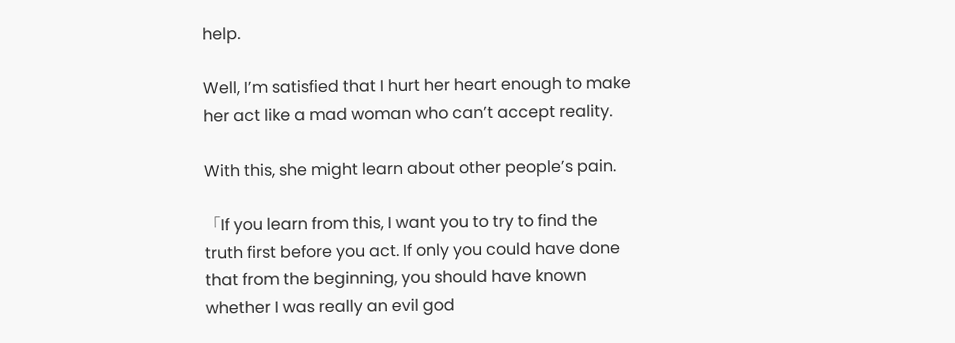help.

Well, I’m satisfied that I hurt her heart enough to make her act like a mad woman who can’t accept reality.

With this, she might learn about other people’s pain.

「If you learn from this, I want you to try to find the truth first before you act. If only you could have done that from the beginning, you should have known whether I was really an evil god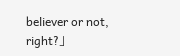believer or not, right?」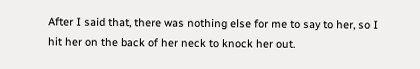After I said that, there was nothing else for me to say to her, so I hit her on the back of her neck to knock her out.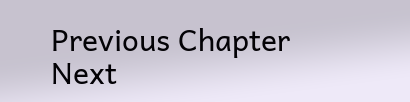Previous Chapter
Next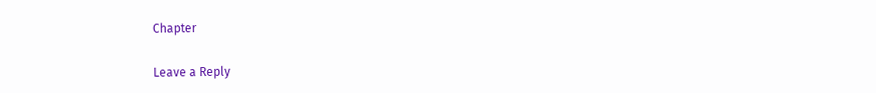Chapter

Leave a Reply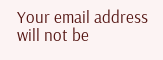Your email address will not be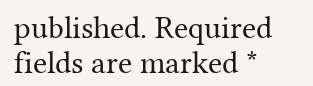published. Required fields are marked *